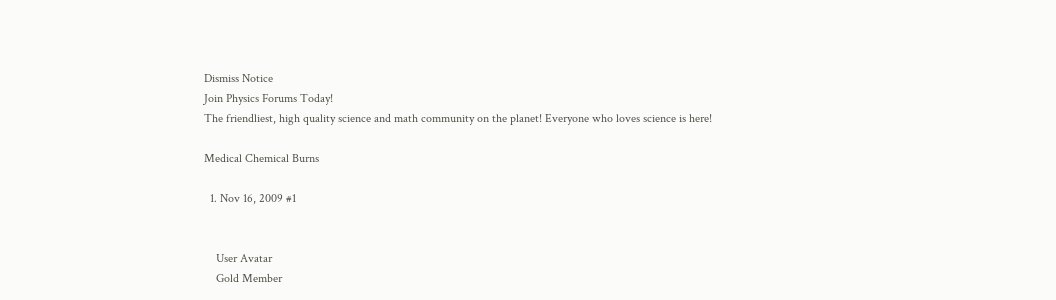Dismiss Notice
Join Physics Forums Today!
The friendliest, high quality science and math community on the planet! Everyone who loves science is here!

Medical Chemical Burns

  1. Nov 16, 2009 #1


    User Avatar
    Gold Member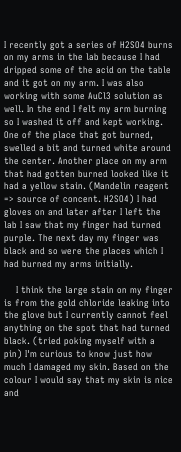I recently got a series of H2SO4 burns on my arms in the lab because I had dripped some of the acid on the table and it got on my arm. I was also working with some AuCl3 solution as well. In the end I felt my arm burning so I washed it off and kept working. One of the place that got burned, swelled a bit and turned white around the center. Another place on my arm that had gotten burned looked like it had a yellow stain. (Mandelin reagent => source of concent. H2SO4) I had gloves on and later after I left the lab I saw that my finger had turned purple. The next day my finger was black and so were the places which I had burned my arms initially.

    I think the large stain on my finger is from the gold chloride leaking into the glove but I currently cannot feel anything on the spot that had turned black. (tried poking myself with a pin) I'm curious to know just how much I damaged my skin. Based on the colour I would say that my skin is nice and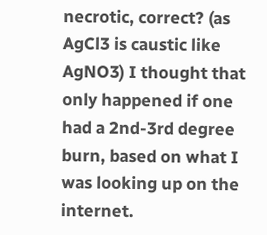necrotic, correct? (as AgCl3 is caustic like AgNO3) I thought that only happened if one had a 2nd-3rd degree burn, based on what I was looking up on the internet.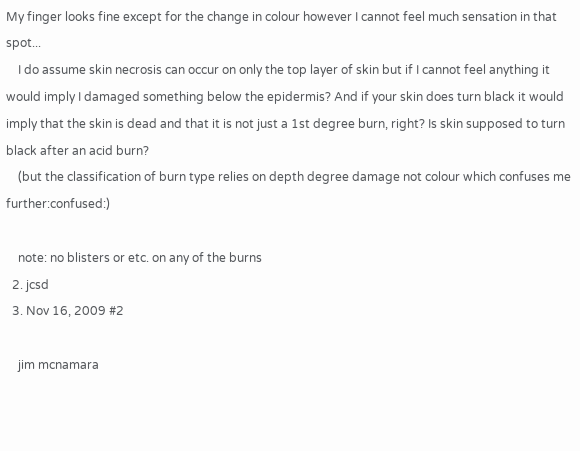My finger looks fine except for the change in colour however I cannot feel much sensation in that spot...
    I do assume skin necrosis can occur on only the top layer of skin but if I cannot feel anything it would imply I damaged something below the epidermis? And if your skin does turn black it would imply that the skin is dead and that it is not just a 1st degree burn, right? Is skin supposed to turn black after an acid burn?
    (but the classification of burn type relies on depth degree damage not colour which confuses me further:confused:)

    note: no blisters or etc. on any of the burns
  2. jcsd
  3. Nov 16, 2009 #2

    jim mcnamara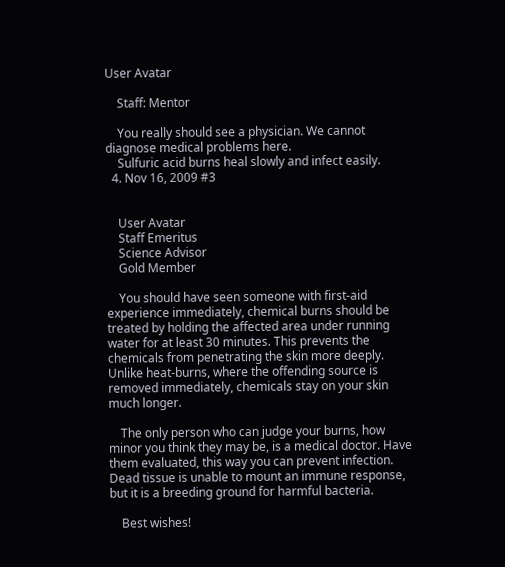User Avatar

    Staff: Mentor

    You really should see a physician. We cannot diagnose medical problems here.
    Sulfuric acid burns heal slowly and infect easily.
  4. Nov 16, 2009 #3


    User Avatar
    Staff Emeritus
    Science Advisor
    Gold Member

    You should have seen someone with first-aid experience immediately, chemical burns should be treated by holding the affected area under running water for at least 30 minutes. This prevents the chemicals from penetrating the skin more deeply. Unlike heat-burns, where the offending source is removed immediately, chemicals stay on your skin much longer.

    The only person who can judge your burns, how minor you think they may be, is a medical doctor. Have them evaluated, this way you can prevent infection. Dead tissue is unable to mount an immune response, but it is a breeding ground for harmful bacteria.

    Best wishes!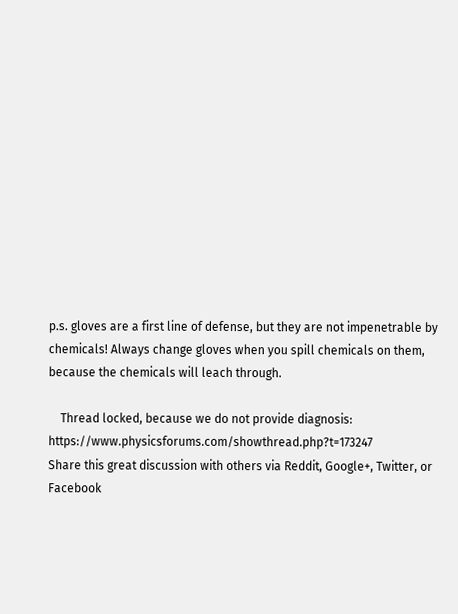p.s. gloves are a first line of defense, but they are not impenetrable by chemicals! Always change gloves when you spill chemicals on them, because the chemicals will leach through.

    Thread locked, because we do not provide diagnosis: https://www.physicsforums.com/showthread.php?t=173247
Share this great discussion with others via Reddit, Google+, Twitter, or Facebook